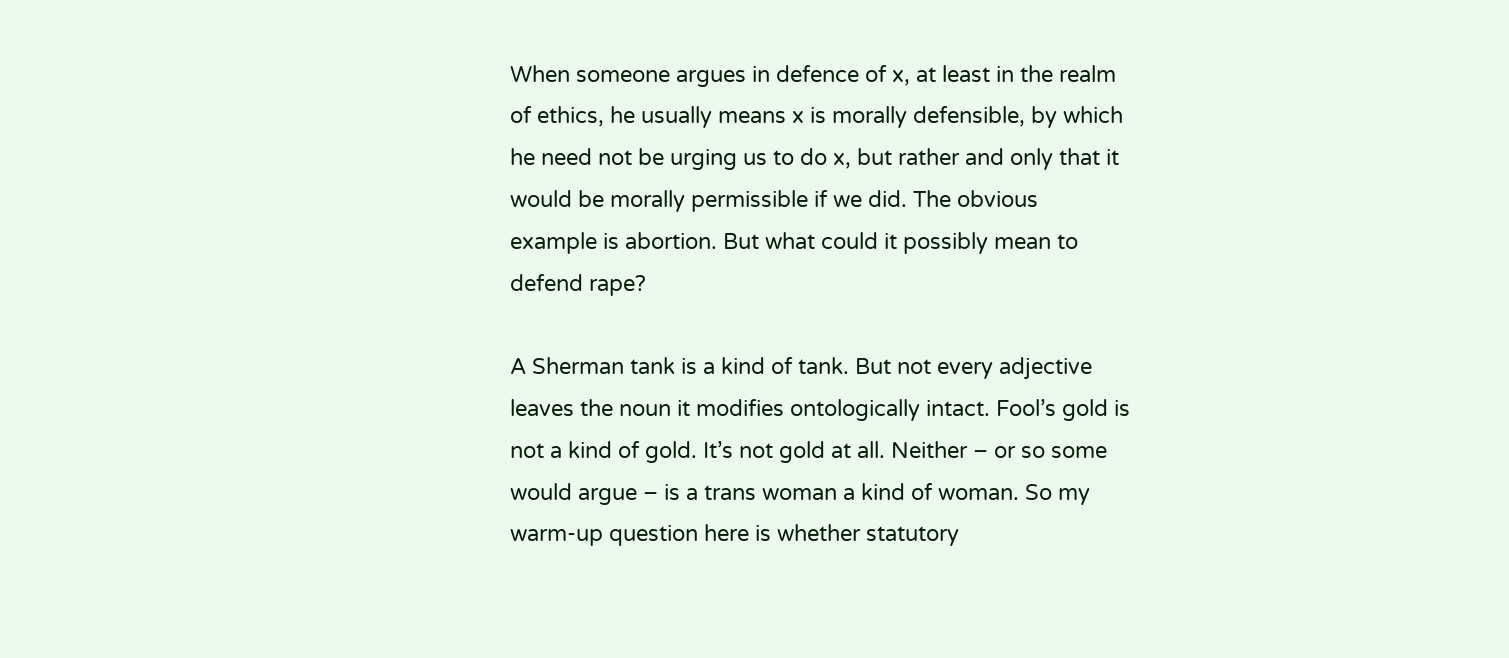When someone argues in defence of x, at least in the realm of ethics, he usually means x is morally defensible, by which he need not be urging us to do x, but rather and only that it would be morally permissible if we did. The obvious example is abortion. But what could it possibly mean to defend rape?

A Sherman tank is a kind of tank. But not every adjective leaves the noun it modifies ontologically intact. Fool’s gold is not a kind of gold. It’s not gold at all. Neither – or so some would argue – is a trans woman a kind of woman. So my warm-up question here is whether statutory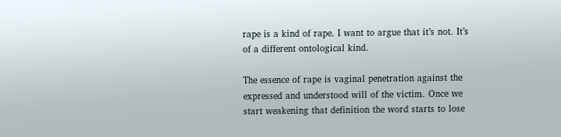rape is a kind of rape. I want to argue that it’s not. It’s of a different ontological kind.

The essence of rape is vaginal penetration against the expressed and understood will of the victim. Once we start weakening that definition the word starts to lose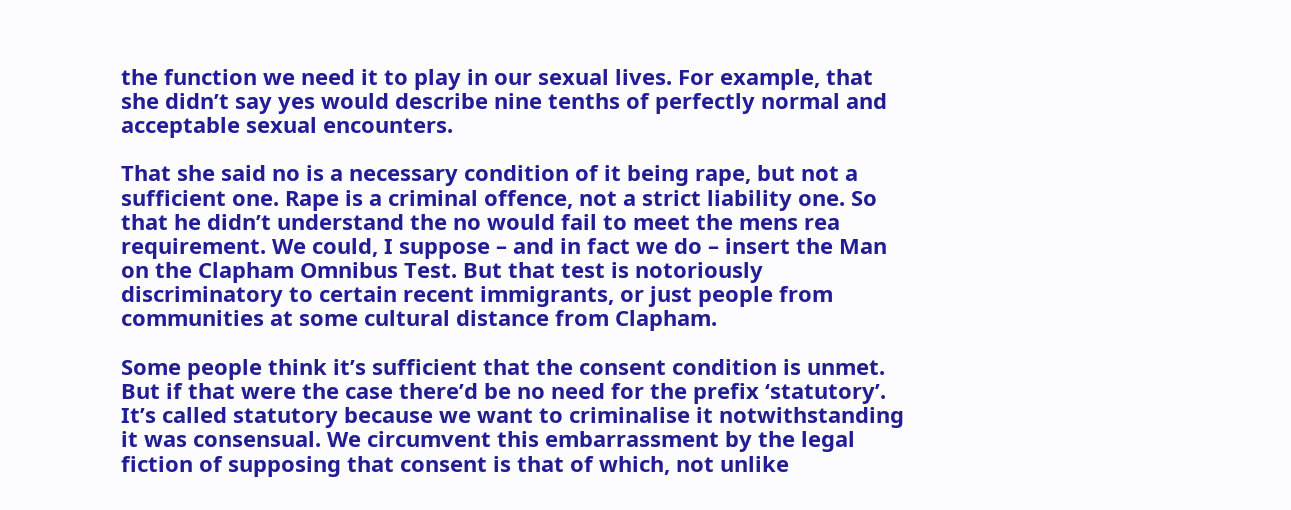the function we need it to play in our sexual lives. For example, that she didn’t say yes would describe nine tenths of perfectly normal and acceptable sexual encounters.

That she said no is a necessary condition of it being rape, but not a sufficient one. Rape is a criminal offence, not a strict liability one. So that he didn’t understand the no would fail to meet the mens rea requirement. We could, I suppose – and in fact we do – insert the Man on the Clapham Omnibus Test. But that test is notoriously discriminatory to certain recent immigrants, or just people from communities at some cultural distance from Clapham.

Some people think it’s sufficient that the consent condition is unmet. But if that were the case there’d be no need for the prefix ‘statutory’. It’s called statutory because we want to criminalise it notwithstanding it was consensual. We circumvent this embarrassment by the legal fiction of supposing that consent is that of which, not unlike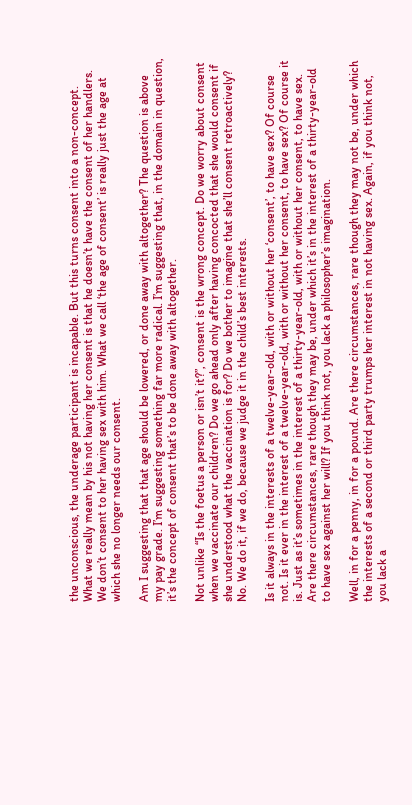the unconscious, the underage participant is incapable. But this turns consent into a non-concept. What we really mean by his not having her consent is that he doesn’t have the consent of her handlers. We don’t consent to her having sex with him. What we call ‘the age of consent’ is really just the age at which she no longer needs our consent.

Am I suggesting that that age should be lowered, or done away with altogether? The question is above my pay grade. I’m suggesting something far more radical. I’m suggesting that, in the domain in question, it’s the concept of consent that’s to be done away with altogether.

Not unlike “Is the foetus a person or isn’t it?”, consent is the wrong concept. Do we worry about consent when we vaccinate our children? Do we go ahead only after having concocted that she would consent if she understood what the vaccination is for? Do we bother to imagine that she’ll consent retroactively? No. We do it, if we do, because we judge it in the child’s best interests.

Is it always in the interests of a twelve-year-old, with or without her ‘consent’, to have sex? Of course not. Is it ever in the interest of a twelve-year-old, with or without her consent, to have sex? Of course it is. Just as it’s sometimes in the interest of a thirty-year-old, with or without her consent, to have sex. Are there circumstances, rare though they may be, under which it’s in the interest of a thirty-year-old to have sex against her will? If you think not, you lack a philosopher’s imagination.

Well, in for a penny, in for a pound. Are there circumstances, rare though they may not be, under which the interests of a second or third party trumps her interest in not having sex. Again, if you think not, you lack a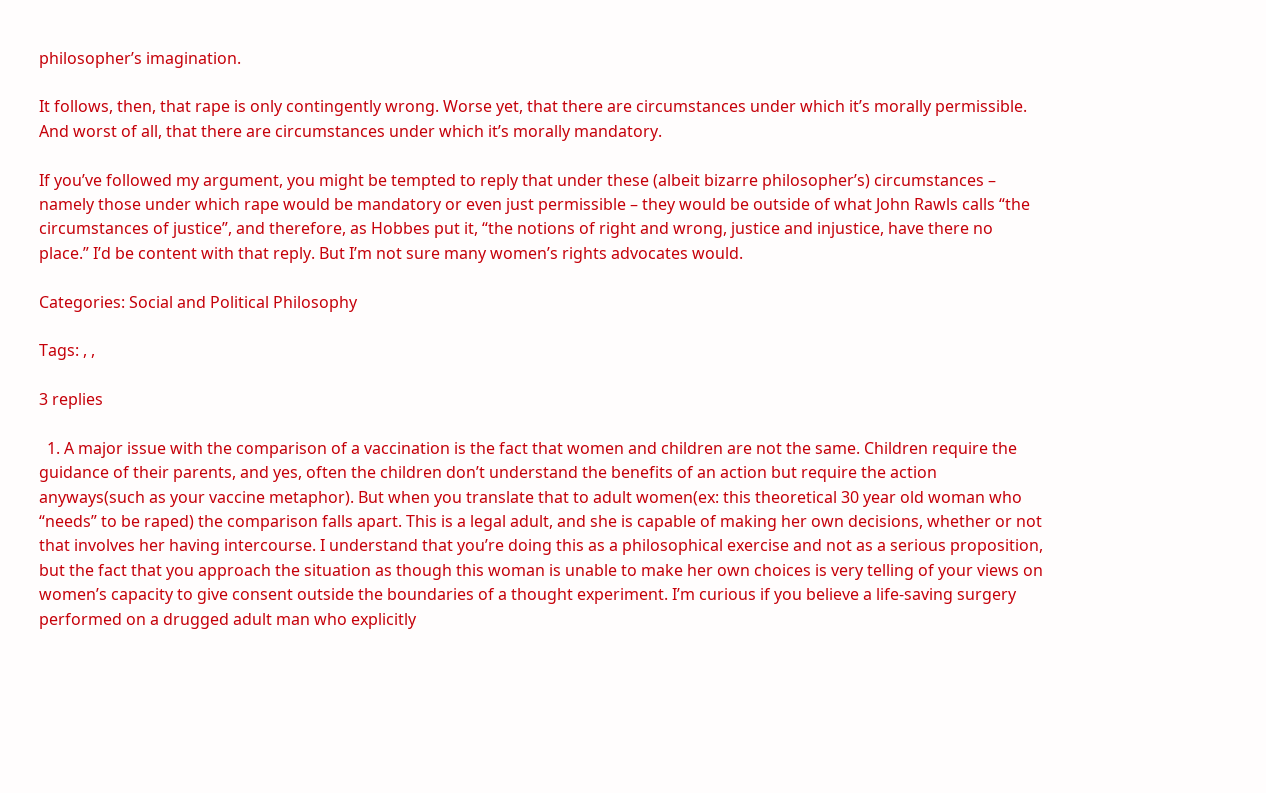philosopher’s imagination.

It follows, then, that rape is only contingently wrong. Worse yet, that there are circumstances under which it’s morally permissible. And worst of all, that there are circumstances under which it’s morally mandatory.

If you’ve followed my argument, you might be tempted to reply that under these (albeit bizarre philosopher’s) circumstances – namely those under which rape would be mandatory or even just permissible – they would be outside of what John Rawls calls “the circumstances of justice”, and therefore, as Hobbes put it, “the notions of right and wrong, justice and injustice, have there no place.” I’d be content with that reply. But I’m not sure many women’s rights advocates would.

Categories: Social and Political Philosophy

Tags: , ,

3 replies

  1. A major issue with the comparison of a vaccination is the fact that women and children are not the same. Children require the guidance of their parents, and yes, often the children don’t understand the benefits of an action but require the action anyways(such as your vaccine metaphor). But when you translate that to adult women(ex: this theoretical 30 year old woman who “needs” to be raped) the comparison falls apart. This is a legal adult, and she is capable of making her own decisions, whether or not that involves her having intercourse. I understand that you’re doing this as a philosophical exercise and not as a serious proposition, but the fact that you approach the situation as though this woman is unable to make her own choices is very telling of your views on women’s capacity to give consent outside the boundaries of a thought experiment. I’m curious if you believe a life-saving surgery performed on a drugged adult man who explicitly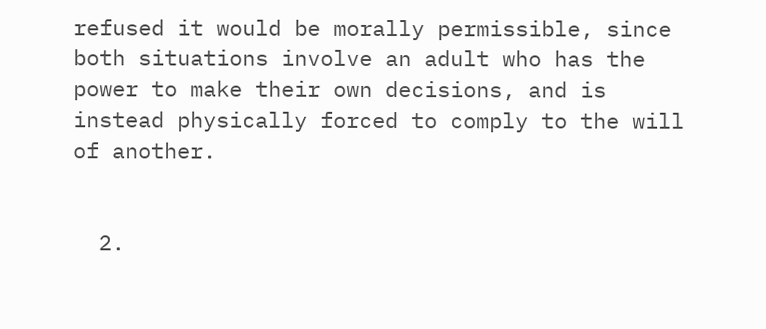refused it would be morally permissible, since both situations involve an adult who has the power to make their own decisions, and is instead physically forced to comply to the will of another.


  2.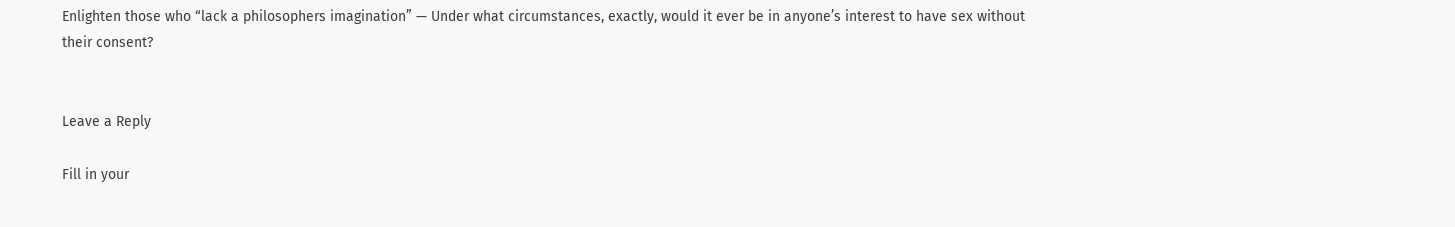Enlighten those who “lack a philosophers imagination” — Under what circumstances, exactly, would it ever be in anyone’s interest to have sex without their consent?


Leave a Reply

Fill in your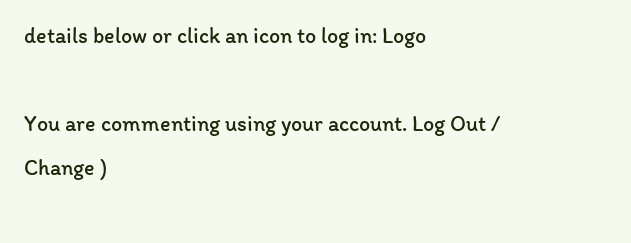details below or click an icon to log in: Logo

You are commenting using your account. Log Out /  Change )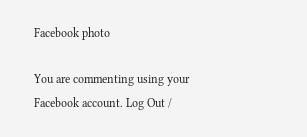Facebook photo

You are commenting using your Facebook account. Log Out /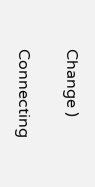Change )

Connecting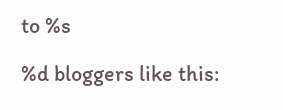to %s

%d bloggers like this: